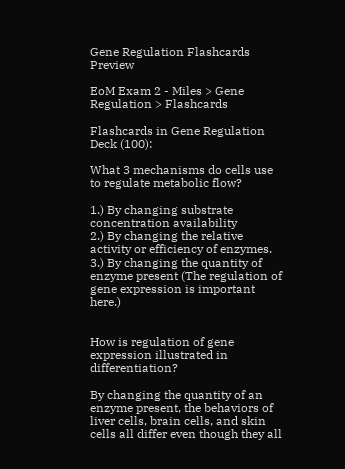Gene Regulation Flashcards Preview

EoM Exam 2 - Miles > Gene Regulation > Flashcards

Flashcards in Gene Regulation Deck (100):

What 3 mechanisms do cells use to regulate metabolic flow?

1.) By changing substrate concentration availability
2.) By changing the relative activity or efficiency of enzymes.
3.) By changing the quantity of enzyme present (The regulation of gene expression is important here.)


How is regulation of gene expression illustrated in differentiation?

By changing the quantity of an enzyme present, the behaviors of liver cells, brain cells, and skin cells all differ even though they all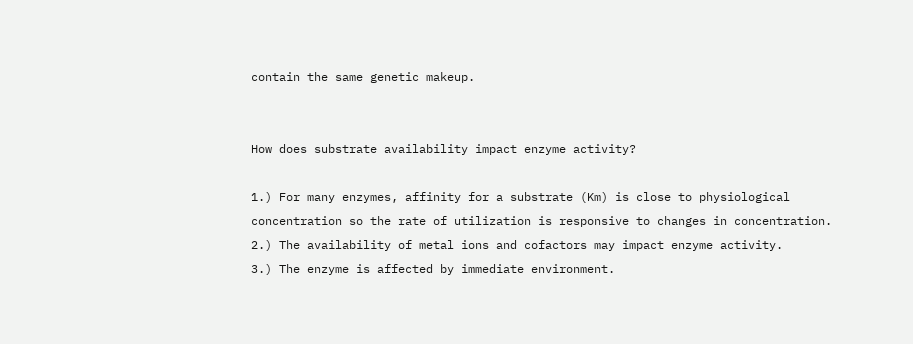contain the same genetic makeup.


How does substrate availability impact enzyme activity?

1.) For many enzymes, affinity for a substrate (Km) is close to physiological concentration so the rate of utilization is responsive to changes in concentration.
2.) The availability of metal ions and cofactors may impact enzyme activity.
3.) The enzyme is affected by immediate environment.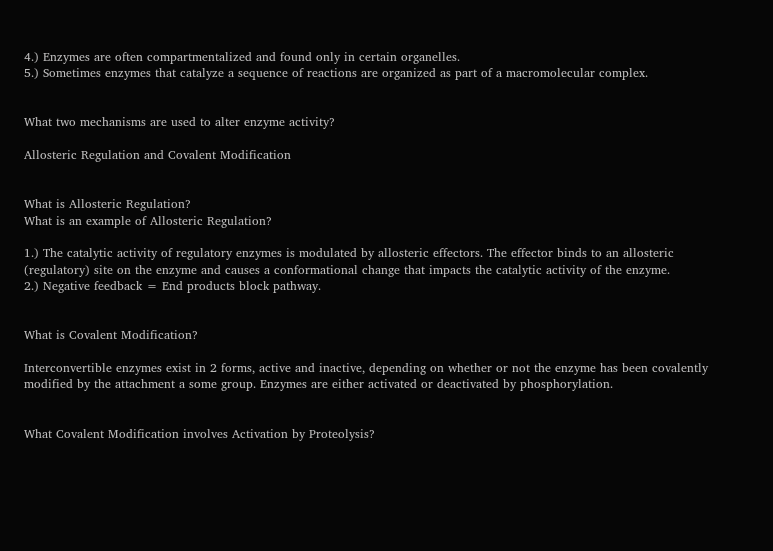4.) Enzymes are often compartmentalized and found only in certain organelles.
5.) Sometimes enzymes that catalyze a sequence of reactions are organized as part of a macromolecular complex.


What two mechanisms are used to alter enzyme activity?

Allosteric Regulation and Covalent Modification


What is Allosteric Regulation?
What is an example of Allosteric Regulation?

1.) The catalytic activity of regulatory enzymes is modulated by allosteric effectors. The effector binds to an allosteric (regulatory) site on the enzyme and causes a conformational change that impacts the catalytic activity of the enzyme.
2.) Negative feedback = End products block pathway.


What is Covalent Modification?

Interconvertible enzymes exist in 2 forms, active and inactive, depending on whether or not the enzyme has been covalently modified by the attachment a some group. Enzymes are either activated or deactivated by phosphorylation.


What Covalent Modification involves Activation by Proteolysis?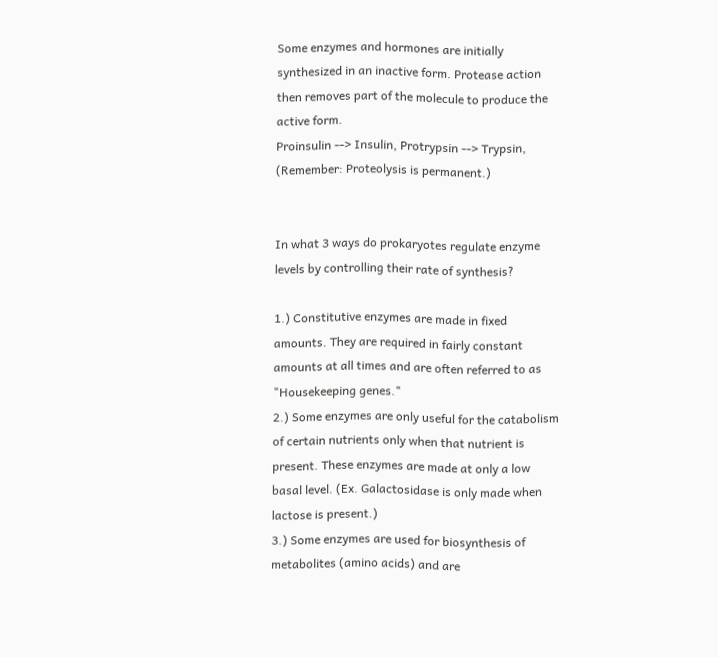Some enzymes and hormones are initially synthesized in an inactive form. Protease action then removes part of the molecule to produce the active form.
Proinsulin --> Insulin, Protrypsin --> Trypsin,
(Remember: Proteolysis is permanent.)


In what 3 ways do prokaryotes regulate enzyme levels by controlling their rate of synthesis?

1.) Constitutive enzymes are made in fixed amounts. They are required in fairly constant amounts at all times and are often referred to as "Housekeeping genes."
2.) Some enzymes are only useful for the catabolism of certain nutrients only when that nutrient is present. These enzymes are made at only a low basal level. (Ex. Galactosidase is only made when lactose is present.)
3.) Some enzymes are used for biosynthesis of metabolites (amino acids) and are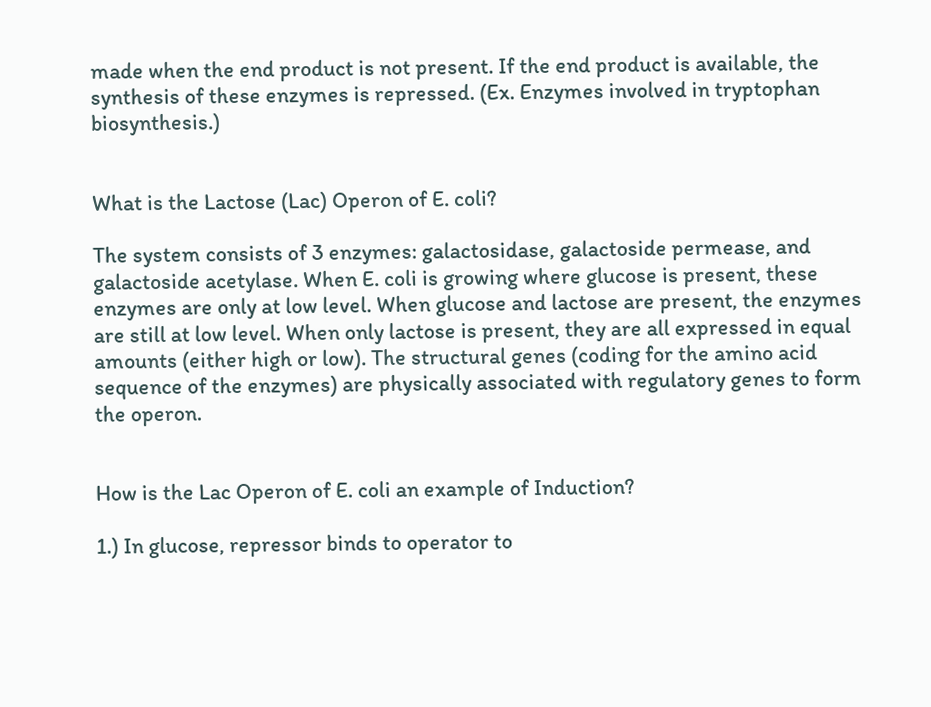made when the end product is not present. If the end product is available, the synthesis of these enzymes is repressed. (Ex. Enzymes involved in tryptophan biosynthesis.)


What is the Lactose (Lac) Operon of E. coli?

The system consists of 3 enzymes: galactosidase, galactoside permease, and galactoside acetylase. When E. coli is growing where glucose is present, these enzymes are only at low level. When glucose and lactose are present, the enzymes are still at low level. When only lactose is present, they are all expressed in equal amounts (either high or low). The structural genes (coding for the amino acid sequence of the enzymes) are physically associated with regulatory genes to form the operon.


How is the Lac Operon of E. coli an example of Induction?

1.) In glucose, repressor binds to operator to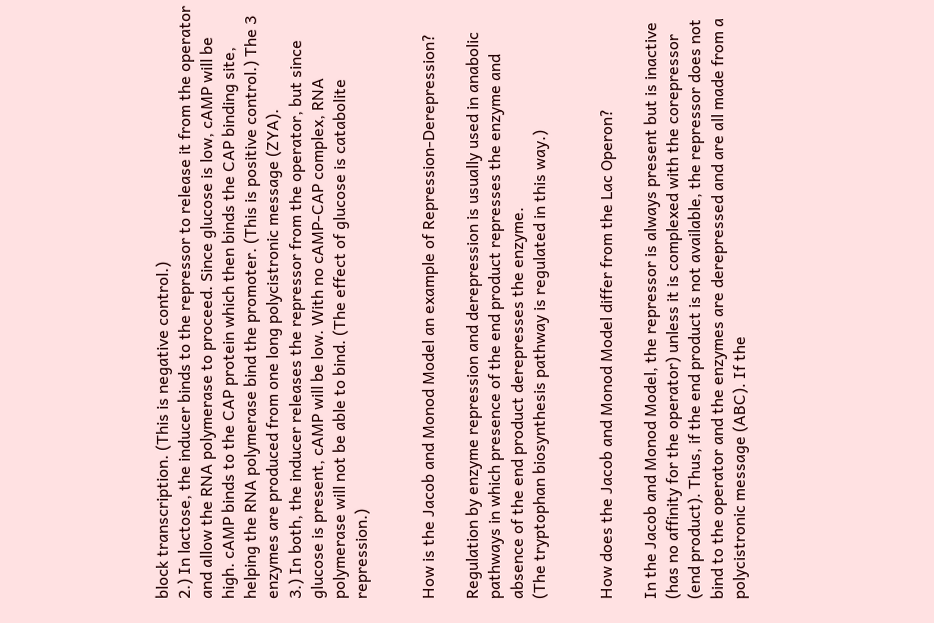block transcription. (This is negative control.)
2.) In lactose, the inducer binds to the repressor to release it from the operator and allow the RNA polymerase to proceed. Since glucose is low, cAMP will be high. cAMP binds to the CAP protein which then binds the CAP binding site, helping the RNA polymerase bind the promoter. (This is positive control.) The 3 enzymes are produced from one long polycistronic message (ZYA).
3.) In both, the inducer releases the repressor from the operator, but since glucose is present, cAMP will be low. With no cAMP-CAP complex, RNA polymerase will not be able to bind. (The effect of glucose is catabolite repression.)


How is the Jacob and Monod Model an example of Repression-Derepression?

Regulation by enzyme repression and derepression is usually used in anabolic pathways in which presence of the end product represses the enzyme and absence of the end product derepresses the enzyme.
(The tryptophan biosynthesis pathway is regulated in this way.)


How does the Jacob and Monod Model differ from the Lac Operon?

In the Jacob and Monod Model, the repressor is always present but is inactive (has no affinity for the operator) unless it is complexed with the corepressor (end product). Thus, if the end product is not available, the repressor does not bind to the operator and the enzymes are derepressed and are all made from a polycistronic message (ABC). If the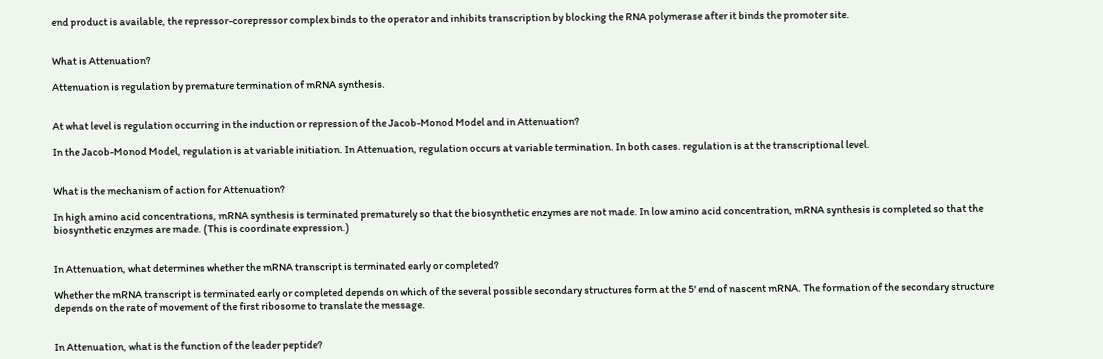end product is available, the repressor-corepressor complex binds to the operator and inhibits transcription by blocking the RNA polymerase after it binds the promoter site.


What is Attenuation?

Attenuation is regulation by premature termination of mRNA synthesis.


At what level is regulation occurring in the induction or repression of the Jacob-Monod Model and in Attenuation?

In the Jacob-Monod Model, regulation is at variable initiation. In Attenuation, regulation occurs at variable termination. In both cases. regulation is at the transcriptional level.


What is the mechanism of action for Attenuation?

In high amino acid concentrations, mRNA synthesis is terminated prematurely so that the biosynthetic enzymes are not made. In low amino acid concentration, mRNA synthesis is completed so that the biosynthetic enzymes are made. (This is coordinate expression.)


In Attenuation, what determines whether the mRNA transcript is terminated early or completed?

Whether the mRNA transcript is terminated early or completed depends on which of the several possible secondary structures form at the 5' end of nascent mRNA. The formation of the secondary structure depends on the rate of movement of the first ribosome to translate the message.


In Attenuation, what is the function of the leader peptide?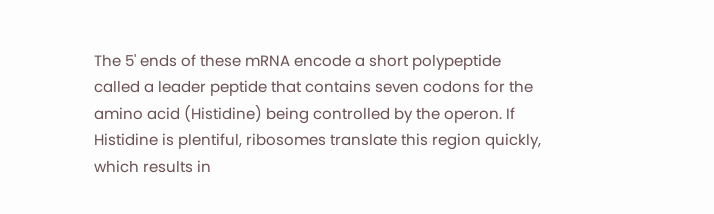The 5' ends of these mRNA encode a short polypeptide called a leader peptide that contains seven codons for the amino acid (Histidine) being controlled by the operon. If Histidine is plentiful, ribosomes translate this region quickly, which results in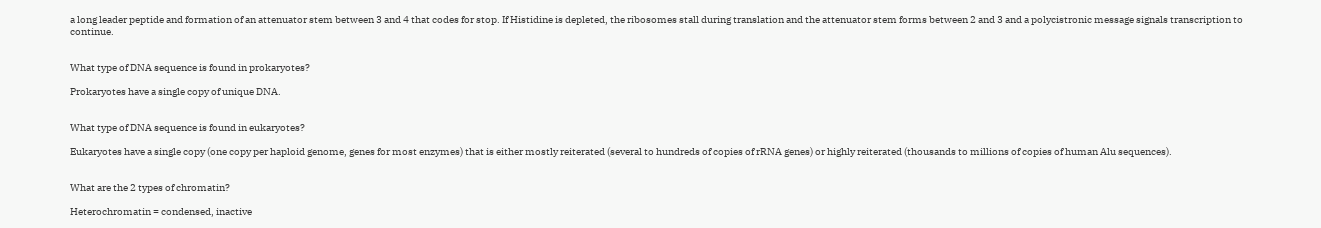a long leader peptide and formation of an attenuator stem between 3 and 4 that codes for stop. If Histidine is depleted, the ribosomes stall during translation and the attenuator stem forms between 2 and 3 and a polycistronic message signals transcription to continue.


What type of DNA sequence is found in prokaryotes?

Prokaryotes have a single copy of unique DNA.


What type of DNA sequence is found in eukaryotes?

Eukaryotes have a single copy (one copy per haploid genome, genes for most enzymes) that is either mostly reiterated (several to hundreds of copies of rRNA genes) or highly reiterated (thousands to millions of copies of human Alu sequences).


What are the 2 types of chromatin?

Heterochromatin = condensed, inactive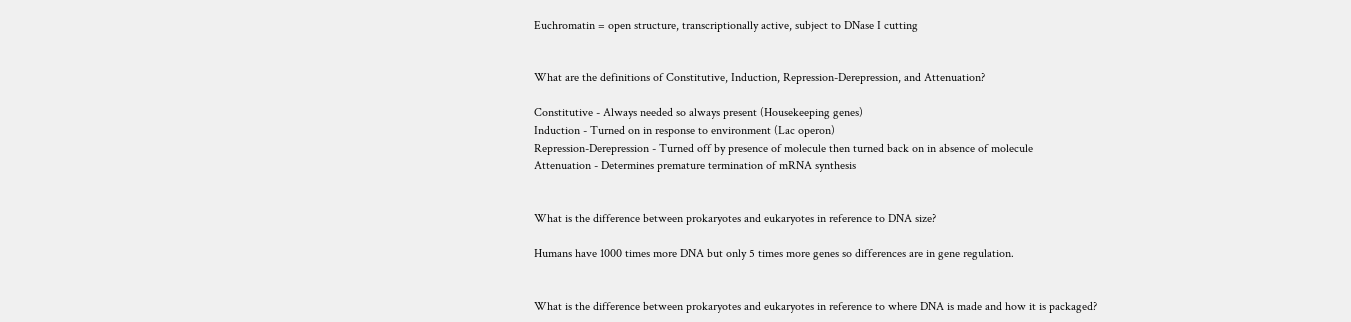Euchromatin = open structure, transcriptionally active, subject to DNase I cutting


What are the definitions of Constitutive, Induction, Repression-Derepression, and Attenuation?

Constitutive - Always needed so always present (Housekeeping genes)
Induction - Turned on in response to environment (Lac operon)
Repression-Derepression - Turned off by presence of molecule then turned back on in absence of molecule
Attenuation - Determines premature termination of mRNA synthesis


What is the difference between prokaryotes and eukaryotes in reference to DNA size?

Humans have 1000 times more DNA but only 5 times more genes so differences are in gene regulation.


What is the difference between prokaryotes and eukaryotes in reference to where DNA is made and how it is packaged?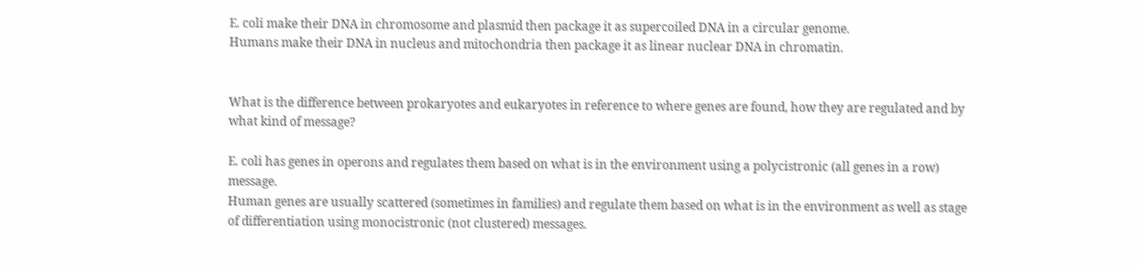E. coli make their DNA in chromosome and plasmid then package it as supercoiled DNA in a circular genome.
Humans make their DNA in nucleus and mitochondria then package it as linear nuclear DNA in chromatin.


What is the difference between prokaryotes and eukaryotes in reference to where genes are found, how they are regulated and by what kind of message?

E. coli has genes in operons and regulates them based on what is in the environment using a polycistronic (all genes in a row) message.
Human genes are usually scattered (sometimes in families) and regulate them based on what is in the environment as well as stage of differentiation using monocistronic (not clustered) messages.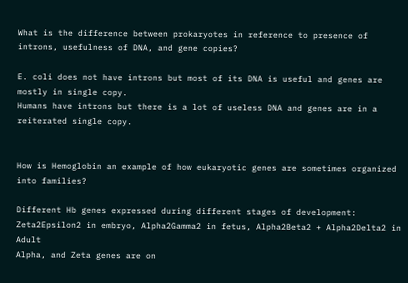What is the difference between prokaryotes in reference to presence of introns, usefulness of DNA, and gene copies?

E. coli does not have introns but most of its DNA is useful and genes are mostly in single copy.
Humans have introns but there is a lot of useless DNA and genes are in a reiterated single copy.


How is Hemoglobin an example of how eukaryotic genes are sometimes organized into families?

Different Hb genes expressed during different stages of development: Zeta2Epsilon2 in embryo, Alpha2Gamma2 in fetus, Alpha2Beta2 + Alpha2Delta2 in Adult
Alpha, and Zeta genes are on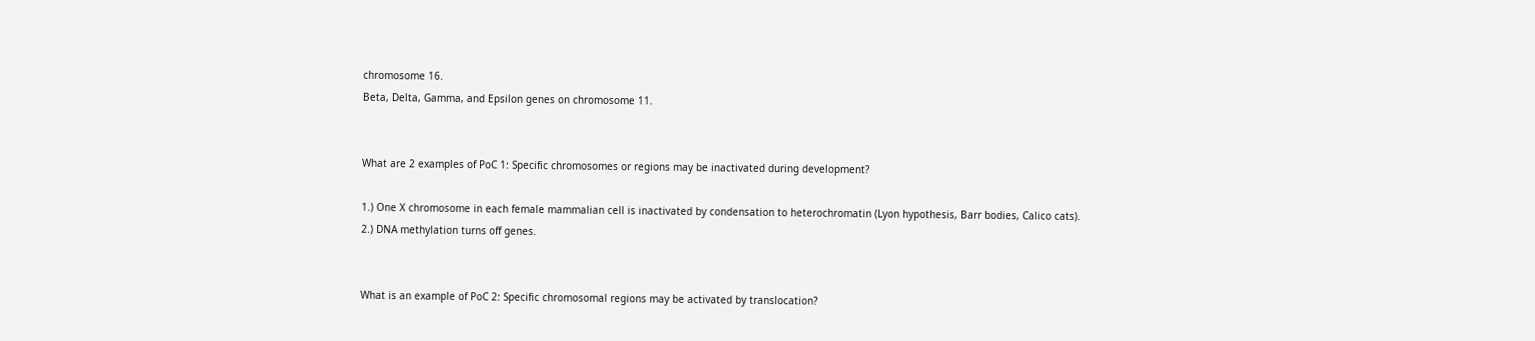chromosome 16.
Beta, Delta, Gamma, and Epsilon genes on chromosome 11.


What are 2 examples of PoC 1: Specific chromosomes or regions may be inactivated during development?

1.) One X chromosome in each female mammalian cell is inactivated by condensation to heterochromatin (Lyon hypothesis, Barr bodies, Calico cats).
2.) DNA methylation turns off genes.


What is an example of PoC 2: Specific chromosomal regions may be activated by translocation?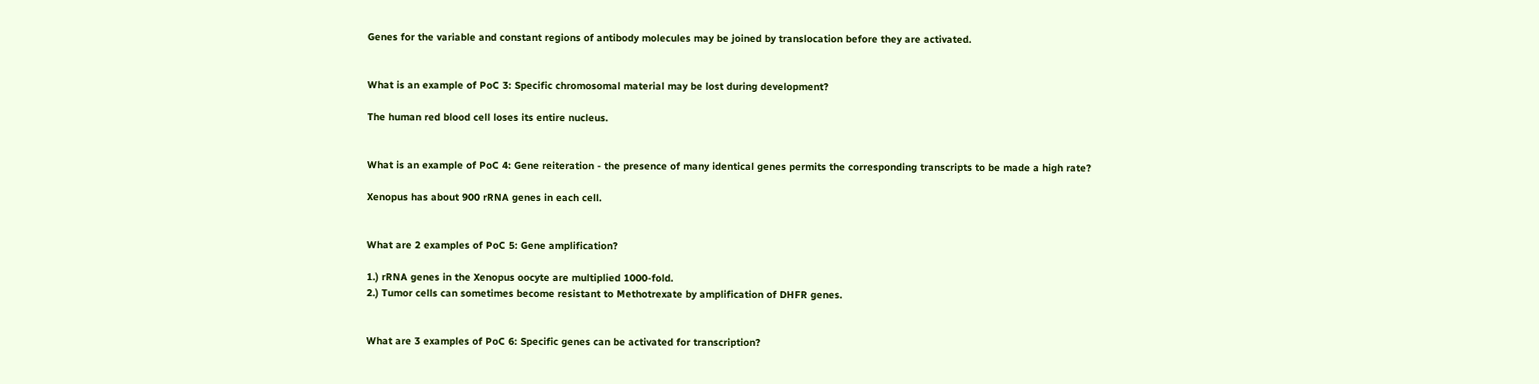Genes for the variable and constant regions of antibody molecules may be joined by translocation before they are activated.


What is an example of PoC 3: Specific chromosomal material may be lost during development?

The human red blood cell loses its entire nucleus.


What is an example of PoC 4: Gene reiteration - the presence of many identical genes permits the corresponding transcripts to be made a high rate?

Xenopus has about 900 rRNA genes in each cell.


What are 2 examples of PoC 5: Gene amplification?

1.) rRNA genes in the Xenopus oocyte are multiplied 1000-fold.
2.) Tumor cells can sometimes become resistant to Methotrexate by amplification of DHFR genes.


What are 3 examples of PoC 6: Specific genes can be activated for transcription?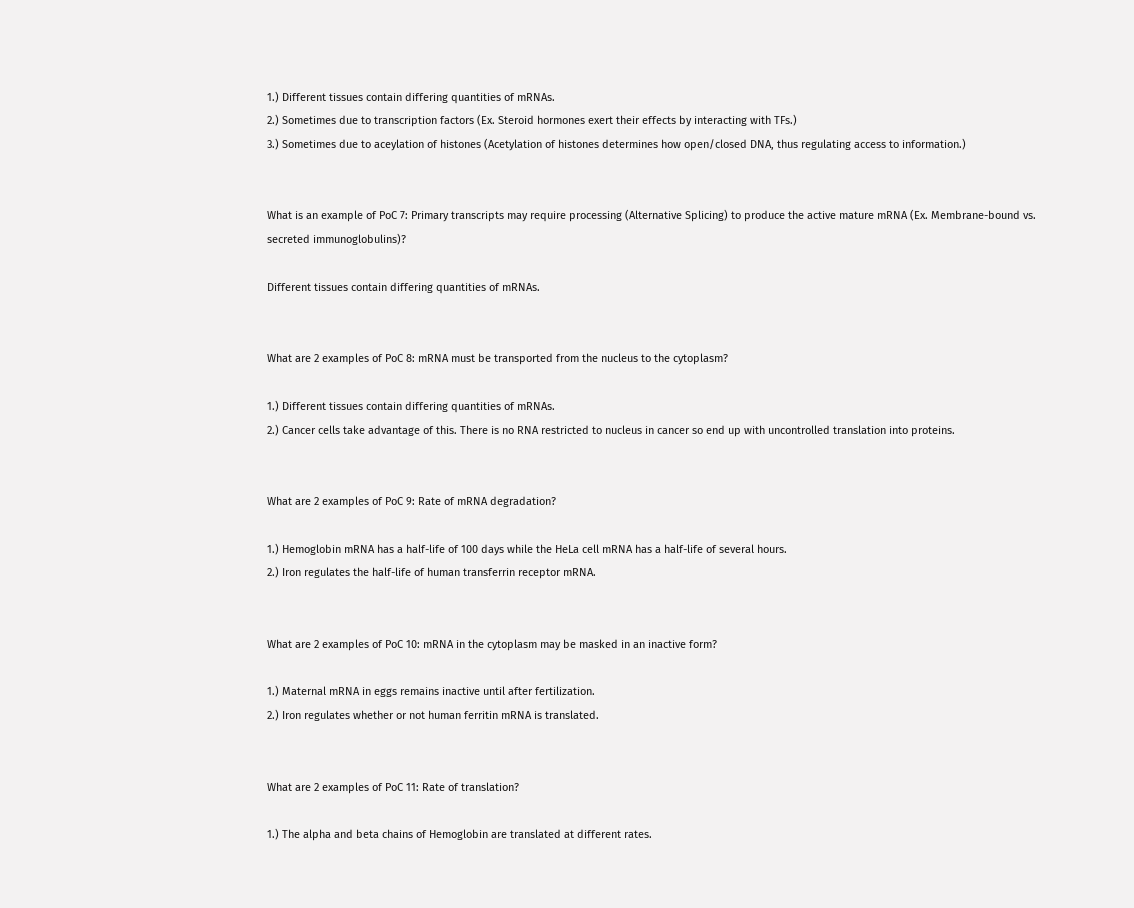1.) Different tissues contain differing quantities of mRNAs.
2.) Sometimes due to transcription factors (Ex. Steroid hormones exert their effects by interacting with TFs.)
3.) Sometimes due to aceylation of histones (Acetylation of histones determines how open/closed DNA, thus regulating access to information.)


What is an example of PoC 7: Primary transcripts may require processing (Alternative Splicing) to produce the active mature mRNA (Ex. Membrane-bound vs. secreted immunoglobulins)?

Different tissues contain differing quantities of mRNAs.


What are 2 examples of PoC 8: mRNA must be transported from the nucleus to the cytoplasm?

1.) Different tissues contain differing quantities of mRNAs.
2.) Cancer cells take advantage of this. There is no RNA restricted to nucleus in cancer so end up with uncontrolled translation into proteins.


What are 2 examples of PoC 9: Rate of mRNA degradation?

1.) Hemoglobin mRNA has a half-life of 100 days while the HeLa cell mRNA has a half-life of several hours.
2.) Iron regulates the half-life of human transferrin receptor mRNA.


What are 2 examples of PoC 10: mRNA in the cytoplasm may be masked in an inactive form?

1.) Maternal mRNA in eggs remains inactive until after fertilization.
2.) Iron regulates whether or not human ferritin mRNA is translated.


What are 2 examples of PoC 11: Rate of translation?

1.) The alpha and beta chains of Hemoglobin are translated at different rates.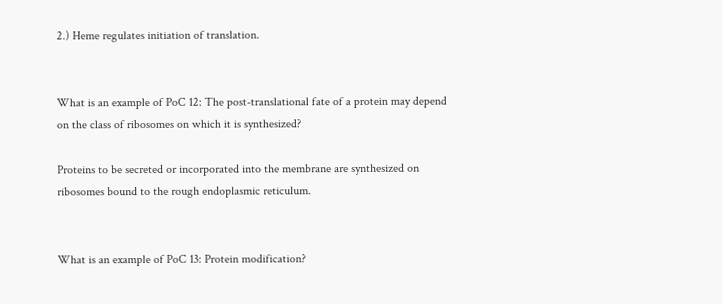2.) Heme regulates initiation of translation.


What is an example of PoC 12: The post-translational fate of a protein may depend on the class of ribosomes on which it is synthesized?

Proteins to be secreted or incorporated into the membrane are synthesized on ribosomes bound to the rough endoplasmic reticulum.


What is an example of PoC 13: Protein modification?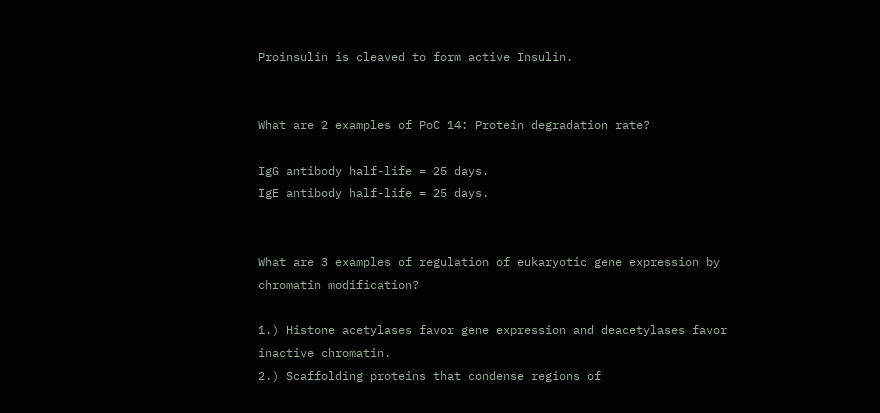Proinsulin is cleaved to form active Insulin.


What are 2 examples of PoC 14: Protein degradation rate?

IgG antibody half-life = 25 days.
IgE antibody half-life = 25 days.


What are 3 examples of regulation of eukaryotic gene expression by chromatin modification?

1.) Histone acetylases favor gene expression and deacetylases favor inactive chromatin.
2.) Scaffolding proteins that condense regions of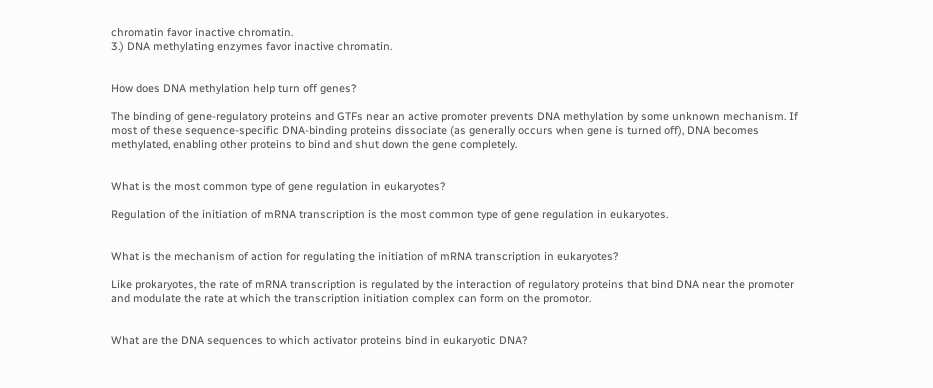chromatin favor inactive chromatin.
3.) DNA methylating enzymes favor inactive chromatin.


How does DNA methylation help turn off genes?

The binding of gene-regulatory proteins and GTFs near an active promoter prevents DNA methylation by some unknown mechanism. If most of these sequence-specific DNA-binding proteins dissociate (as generally occurs when gene is turned off), DNA becomes methylated, enabling other proteins to bind and shut down the gene completely.


What is the most common type of gene regulation in eukaryotes?

Regulation of the initiation of mRNA transcription is the most common type of gene regulation in eukaryotes.


What is the mechanism of action for regulating the initiation of mRNA transcription in eukaryotes?

Like prokaryotes, the rate of mRNA transcription is regulated by the interaction of regulatory proteins that bind DNA near the promoter and modulate the rate at which the transcription initiation complex can form on the promotor.


What are the DNA sequences to which activator proteins bind in eukaryotic DNA?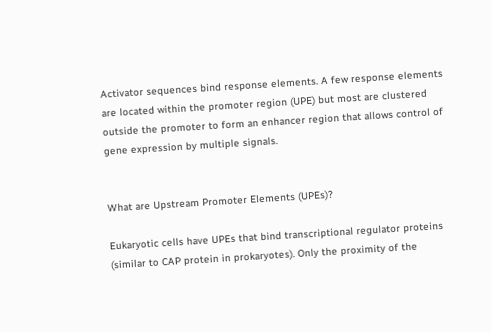Activator sequences bind response elements. A few response elements are located within the promoter region (UPE) but most are clustered outside the promoter to form an enhancer region that allows control of gene expression by multiple signals.


What are Upstream Promoter Elements (UPEs)?

Eukaryotic cells have UPEs that bind transcriptional regulator proteins (similar to CAP protein in prokaryotes). Only the proximity of the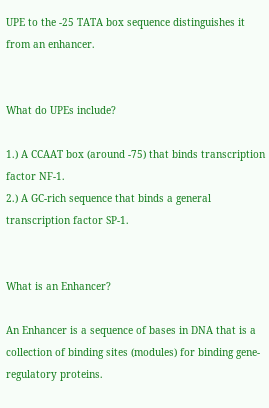UPE to the -25 TATA box sequence distinguishes it from an enhancer.


What do UPEs include?

1.) A CCAAT box (around -75) that binds transcription factor NF-1.
2.) A GC-rich sequence that binds a general transcription factor SP-1.


What is an Enhancer?

An Enhancer is a sequence of bases in DNA that is a collection of binding sites (modules) for binding gene-regulatory proteins.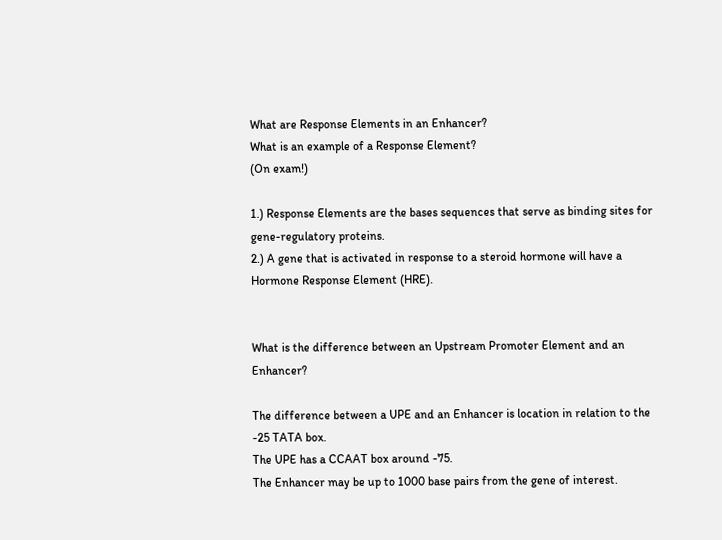What are Response Elements in an Enhancer?
What is an example of a Response Element?
(On exam!)

1.) Response Elements are the bases sequences that serve as binding sites for gene-regulatory proteins.
2.) A gene that is activated in response to a steroid hormone will have a Hormone Response Element (HRE).


What is the difference between an Upstream Promoter Element and an Enhancer?

The difference between a UPE and an Enhancer is location in relation to the -25 TATA box.
The UPE has a CCAAT box around -75.
The Enhancer may be up to 1000 base pairs from the gene of interest.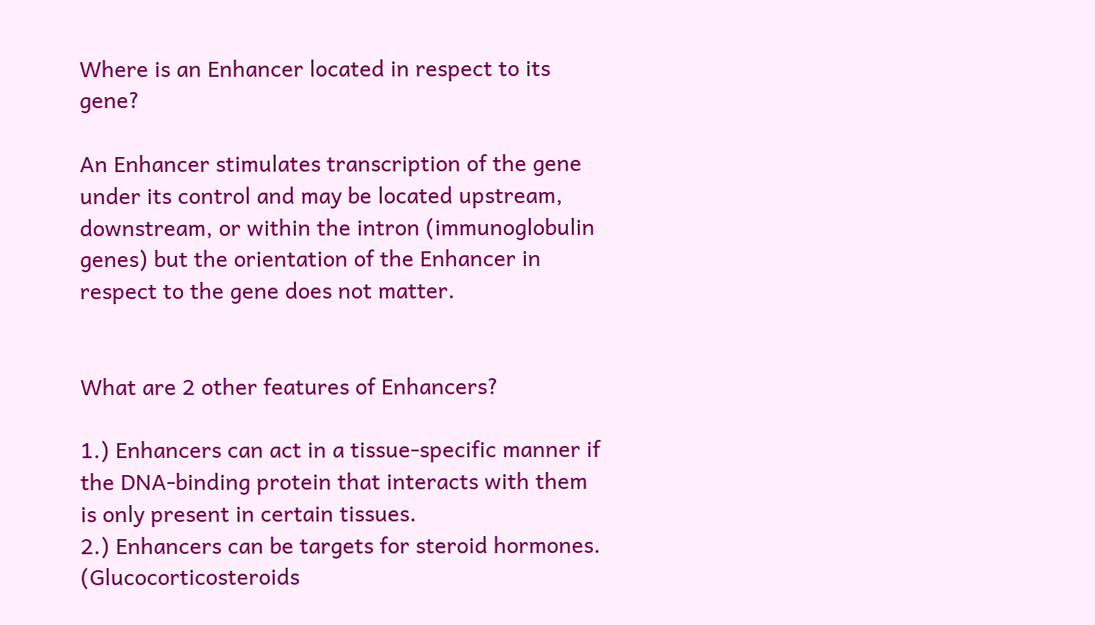Where is an Enhancer located in respect to its gene?

An Enhancer stimulates transcription of the gene under its control and may be located upstream, downstream, or within the intron (immunoglobulin genes) but the orientation of the Enhancer in respect to the gene does not matter.


What are 2 other features of Enhancers?

1.) Enhancers can act in a tissue-specific manner if the DNA-binding protein that interacts with them is only present in certain tissues.
2.) Enhancers can be targets for steroid hormones. (Glucocorticosteroids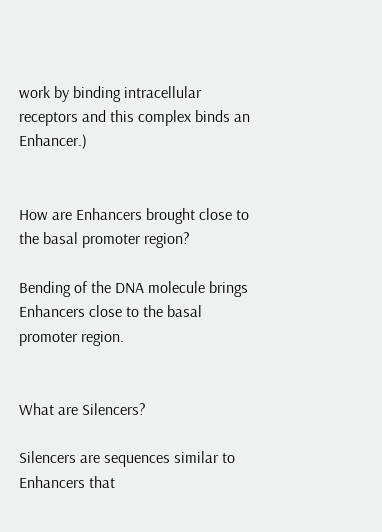work by binding intracellular receptors and this complex binds an Enhancer.)


How are Enhancers brought close to the basal promoter region?

Bending of the DNA molecule brings Enhancers close to the basal promoter region.


What are Silencers?

Silencers are sequences similar to Enhancers that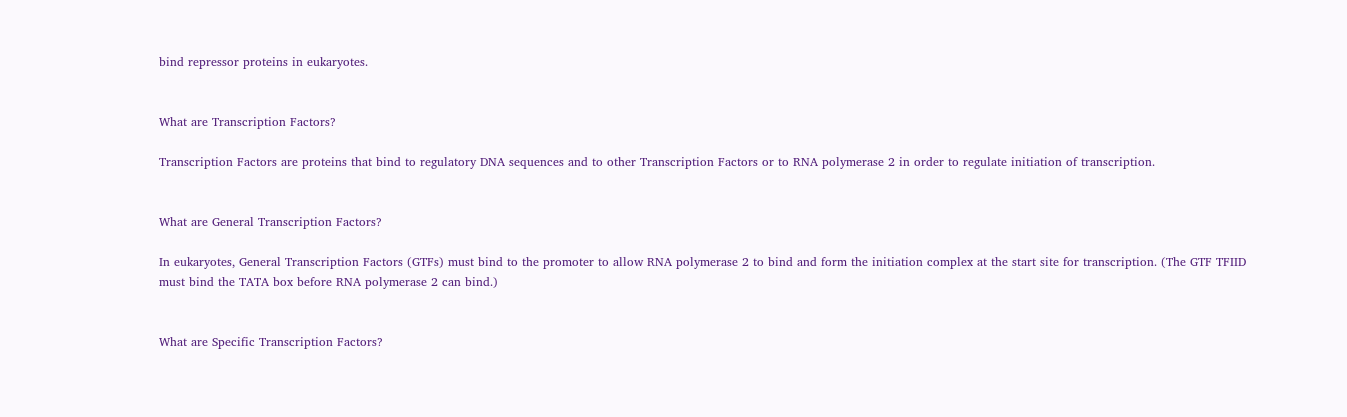bind repressor proteins in eukaryotes.


What are Transcription Factors?

Transcription Factors are proteins that bind to regulatory DNA sequences and to other Transcription Factors or to RNA polymerase 2 in order to regulate initiation of transcription.


What are General Transcription Factors?

In eukaryotes, General Transcription Factors (GTFs) must bind to the promoter to allow RNA polymerase 2 to bind and form the initiation complex at the start site for transcription. (The GTF TFIID must bind the TATA box before RNA polymerase 2 can bind.)


What are Specific Transcription Factors?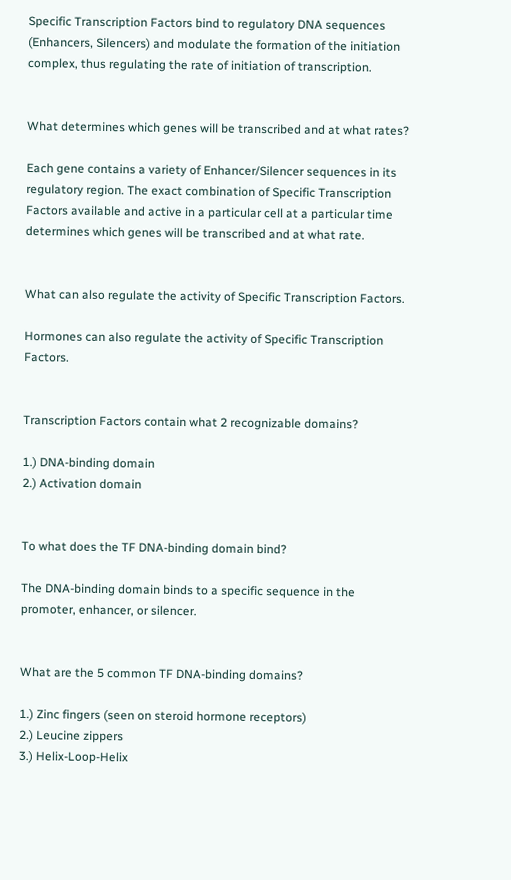Specific Transcription Factors bind to regulatory DNA sequences (Enhancers, Silencers) and modulate the formation of the initiation complex, thus regulating the rate of initiation of transcription.


What determines which genes will be transcribed and at what rates?

Each gene contains a variety of Enhancer/Silencer sequences in its regulatory region. The exact combination of Specific Transcription Factors available and active in a particular cell at a particular time determines which genes will be transcribed and at what rate.


What can also regulate the activity of Specific Transcription Factors.

Hormones can also regulate the activity of Specific Transcription Factors.


Transcription Factors contain what 2 recognizable domains?

1.) DNA-binding domain
2.) Activation domain


To what does the TF DNA-binding domain bind?

The DNA-binding domain binds to a specific sequence in the promoter, enhancer, or silencer.


What are the 5 common TF DNA-binding domains?

1.) Zinc fingers (seen on steroid hormone receptors)
2.) Leucine zippers
3.) Helix-Loop-Helix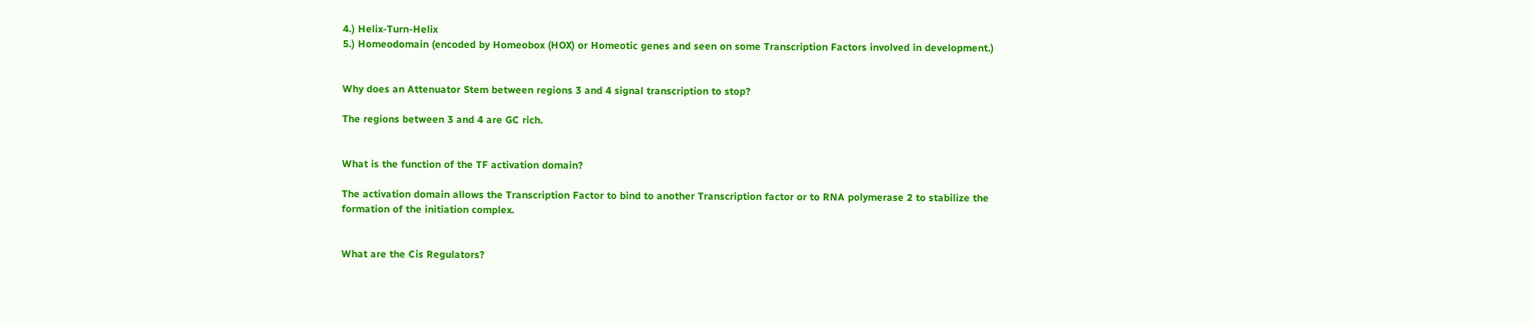4.) Helix-Turn-Helix
5.) Homeodomain (encoded by Homeobox (HOX) or Homeotic genes and seen on some Transcription Factors involved in development.)


Why does an Attenuator Stem between regions 3 and 4 signal transcription to stop?

The regions between 3 and 4 are GC rich.


What is the function of the TF activation domain?

The activation domain allows the Transcription Factor to bind to another Transcription factor or to RNA polymerase 2 to stabilize the formation of the initiation complex.


What are the Cis Regulators?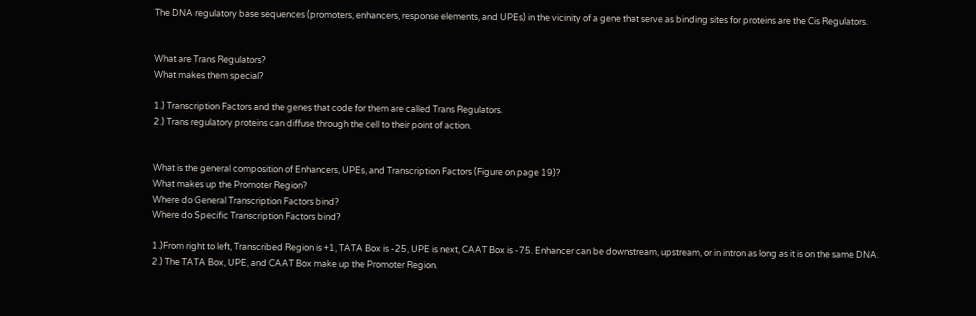The DNA regulatory base sequences (promoters, enhancers, response elements, and UPEs) in the vicinity of a gene that serve as binding sites for proteins are the Cis Regulators.


What are Trans Regulators?
What makes them special?

1.) Transcription Factors and the genes that code for them are called Trans Regulators.
2.) Trans regulatory proteins can diffuse through the cell to their point of action.


What is the general composition of Enhancers, UPEs, and Transcription Factors (Figure on page 19)?
What makes up the Promoter Region?
Where do General Transcription Factors bind?
Where do Specific Transcription Factors bind?

1.)From right to left, Transcribed Region is +1, TATA Box is -25, UPE is next, CAAT Box is -75. Enhancer can be downstream, upstream, or in intron as long as it is on the same DNA.
2.) The TATA Box, UPE, and CAAT Box make up the Promoter Region.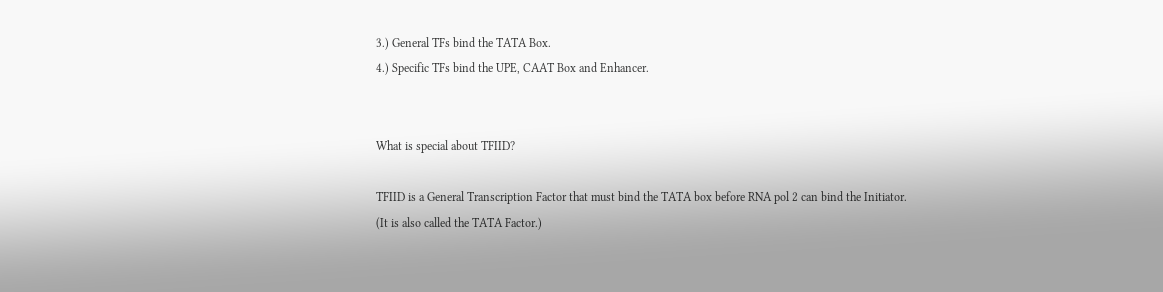3.) General TFs bind the TATA Box.
4.) Specific TFs bind the UPE, CAAT Box and Enhancer.


What is special about TFIID?

TFIID is a General Transcription Factor that must bind the TATA box before RNA pol 2 can bind the Initiator.
(It is also called the TATA Factor.)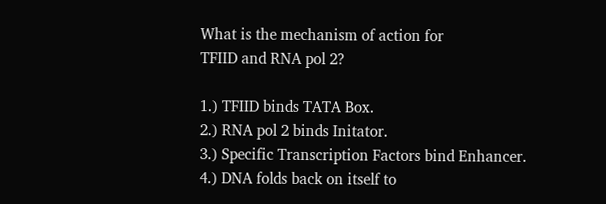What is the mechanism of action for
TFIID and RNA pol 2?

1.) TFIID binds TATA Box.
2.) RNA pol 2 binds Initator.
3.) Specific Transcription Factors bind Enhancer.
4.) DNA folds back on itself to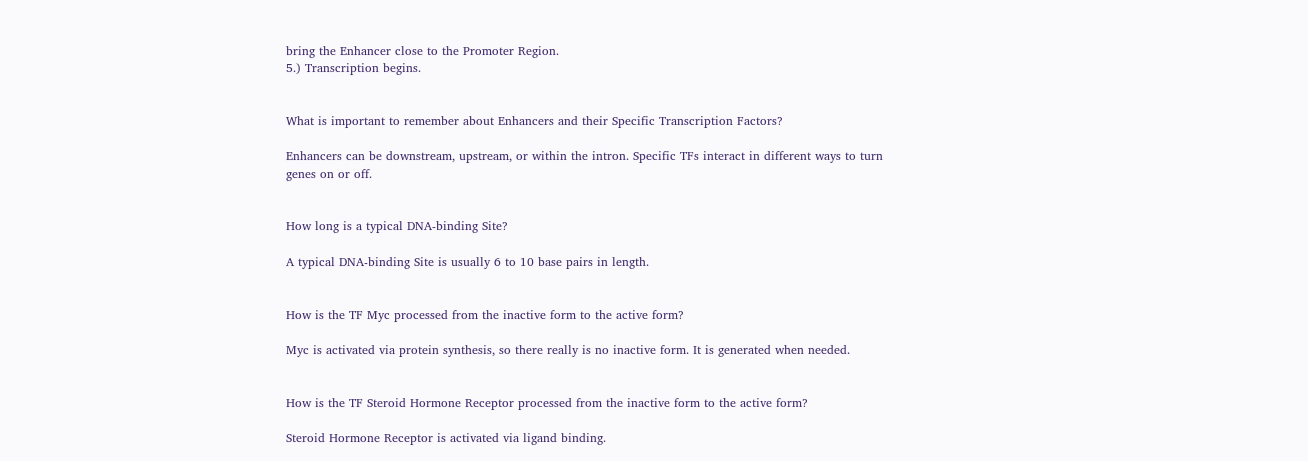bring the Enhancer close to the Promoter Region.
5.) Transcription begins.


What is important to remember about Enhancers and their Specific Transcription Factors?

Enhancers can be downstream, upstream, or within the intron. Specific TFs interact in different ways to turn genes on or off.


How long is a typical DNA-binding Site?

A typical DNA-binding Site is usually 6 to 10 base pairs in length.


How is the TF Myc processed from the inactive form to the active form?

Myc is activated via protein synthesis, so there really is no inactive form. It is generated when needed.


How is the TF Steroid Hormone Receptor processed from the inactive form to the active form?

Steroid Hormone Receptor is activated via ligand binding.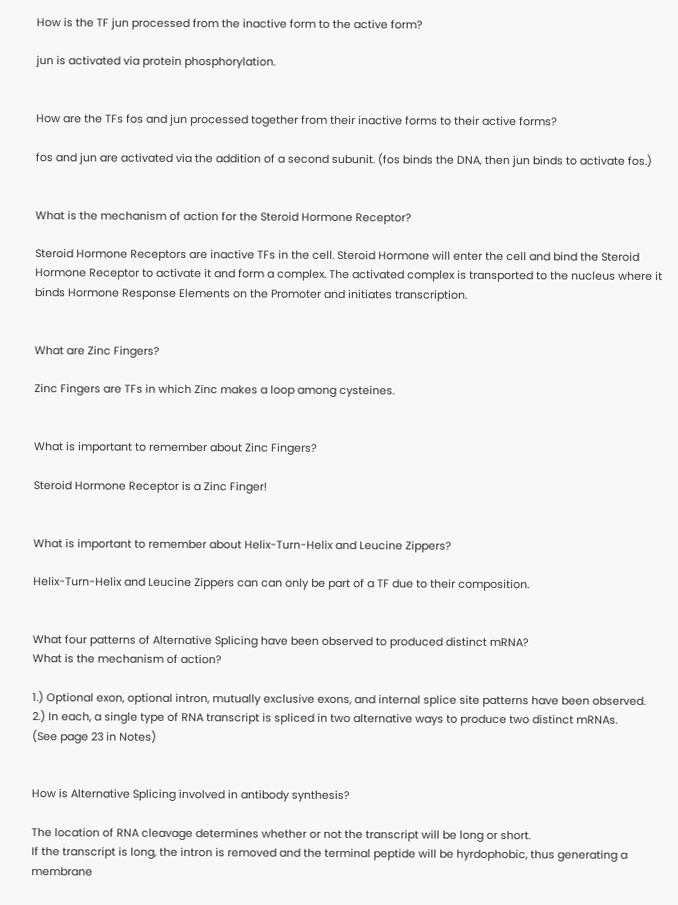How is the TF jun processed from the inactive form to the active form?

jun is activated via protein phosphorylation.


How are the TFs fos and jun processed together from their inactive forms to their active forms?

fos and jun are activated via the addition of a second subunit. (fos binds the DNA, then jun binds to activate fos.)


What is the mechanism of action for the Steroid Hormone Receptor?

Steroid Hormone Receptors are inactive TFs in the cell. Steroid Hormone will enter the cell and bind the Steroid Hormone Receptor to activate it and form a complex. The activated complex is transported to the nucleus where it binds Hormone Response Elements on the Promoter and initiates transcription.


What are Zinc Fingers?

Zinc Fingers are TFs in which Zinc makes a loop among cysteines.


What is important to remember about Zinc Fingers?

Steroid Hormone Receptor is a Zinc Finger!


What is important to remember about Helix-Turn-Helix and Leucine Zippers?

Helix-Turn-Helix and Leucine Zippers can can only be part of a TF due to their composition.


What four patterns of Alternative Splicing have been observed to produced distinct mRNA?
What is the mechanism of action?

1.) Optional exon, optional intron, mutually exclusive exons, and internal splice site patterns have been observed.
2.) In each, a single type of RNA transcript is spliced in two alternative ways to produce two distinct mRNAs.
(See page 23 in Notes)


How is Alternative Splicing involved in antibody synthesis?

The location of RNA cleavage determines whether or not the transcript will be long or short.
If the transcript is long, the intron is removed and the terminal peptide will be hyrdophobic, thus generating a membrane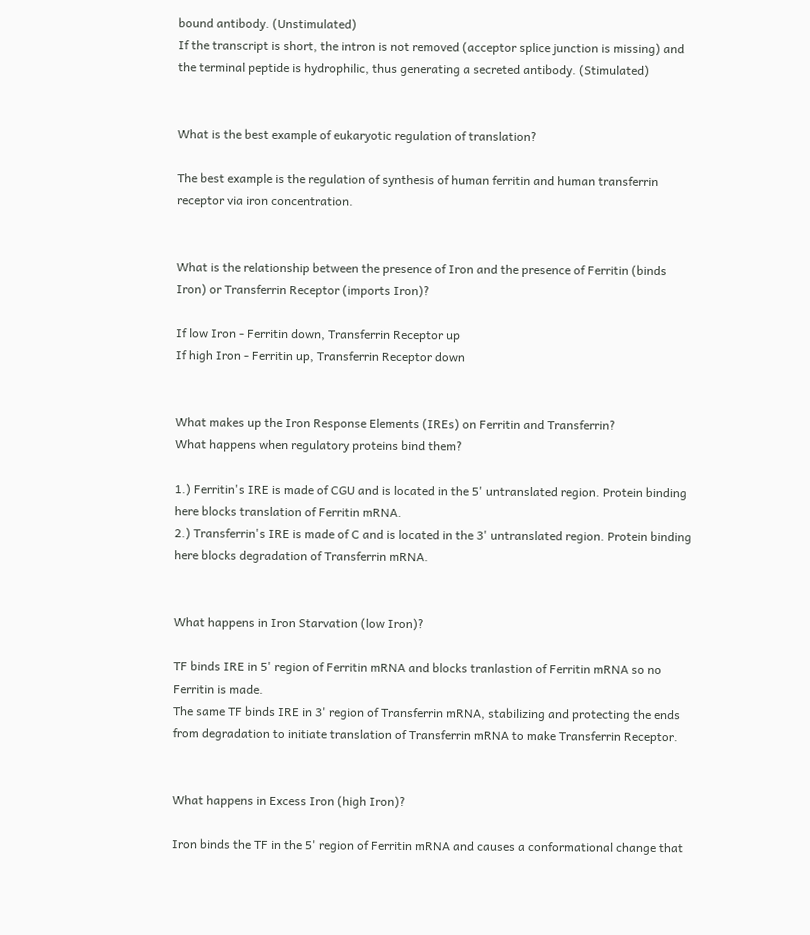bound antibody. (Unstimulated)
If the transcript is short, the intron is not removed (acceptor splice junction is missing) and the terminal peptide is hydrophilic, thus generating a secreted antibody. (Stimulated)


What is the best example of eukaryotic regulation of translation?

The best example is the regulation of synthesis of human ferritin and human transferrin receptor via iron concentration.


What is the relationship between the presence of Iron and the presence of Ferritin (binds Iron) or Transferrin Receptor (imports Iron)?

If low Iron - Ferritin down, Transferrin Receptor up
If high Iron - Ferritin up, Transferrin Receptor down


What makes up the Iron Response Elements (IREs) on Ferritin and Transferrin?
What happens when regulatory proteins bind them?

1.) Ferritin's IRE is made of CGU and is located in the 5' untranslated region. Protein binding here blocks translation of Ferritin mRNA.
2.) Transferrin's IRE is made of C and is located in the 3' untranslated region. Protein binding here blocks degradation of Transferrin mRNA.


What happens in Iron Starvation (low Iron)?

TF binds IRE in 5' region of Ferritin mRNA and blocks tranlastion of Ferritin mRNA so no Ferritin is made.
The same TF binds IRE in 3' region of Transferrin mRNA, stabilizing and protecting the ends from degradation to initiate translation of Transferrin mRNA to make Transferrin Receptor.


What happens in Excess Iron (high Iron)?

Iron binds the TF in the 5' region of Ferritin mRNA and causes a conformational change that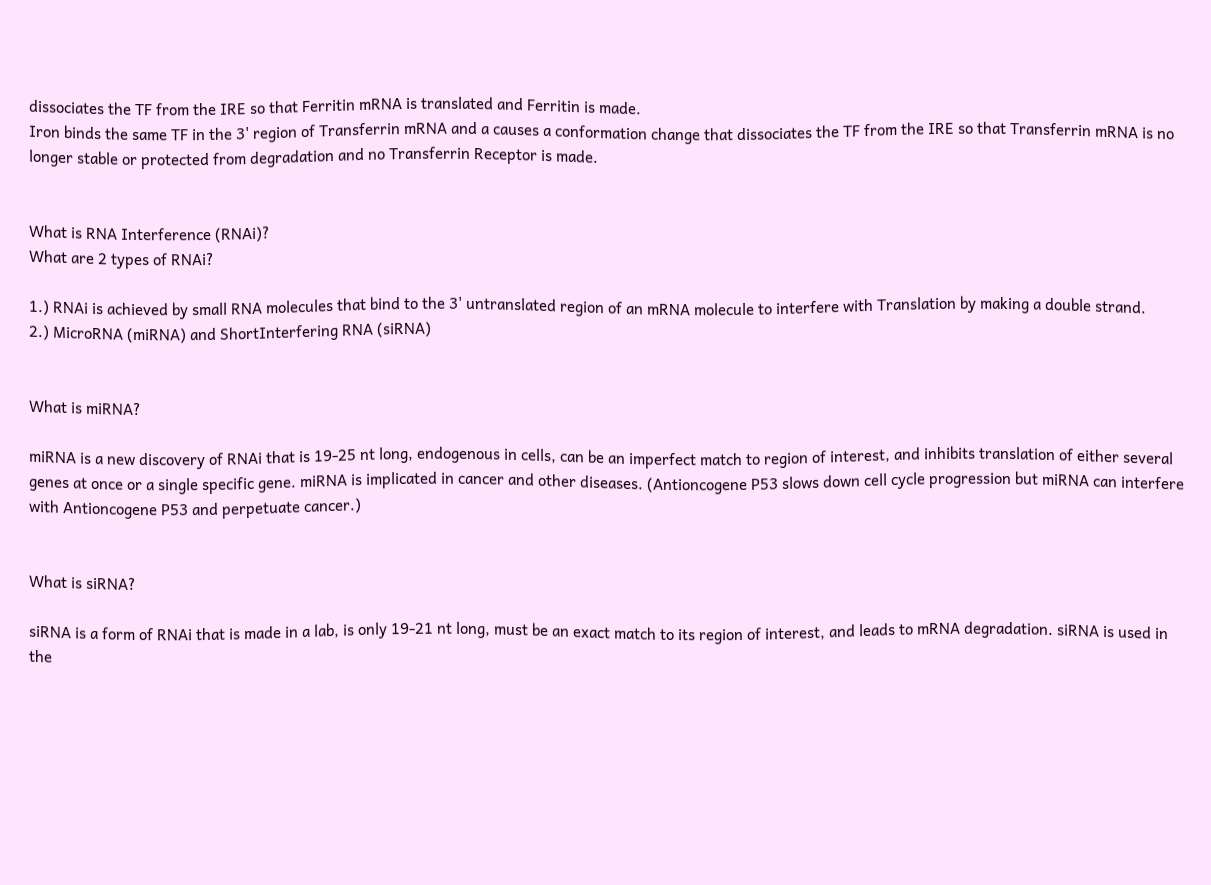dissociates the TF from the IRE so that Ferritin mRNA is translated and Ferritin is made.
Iron binds the same TF in the 3' region of Transferrin mRNA and a causes a conformation change that dissociates the TF from the IRE so that Transferrin mRNA is no longer stable or protected from degradation and no Transferrin Receptor is made.


What is RNA Interference (RNAi)?
What are 2 types of RNAi?

1.) RNAi is achieved by small RNA molecules that bind to the 3' untranslated region of an mRNA molecule to interfere with Translation by making a double strand.
2.) MicroRNA (miRNA) and ShortInterfering RNA (siRNA)


What is miRNA?

miRNA is a new discovery of RNAi that is 19-25 nt long, endogenous in cells, can be an imperfect match to region of interest, and inhibits translation of either several genes at once or a single specific gene. miRNA is implicated in cancer and other diseases. (Antioncogene P53 slows down cell cycle progression but miRNA can interfere with Antioncogene P53 and perpetuate cancer.)


What is siRNA?

siRNA is a form of RNAi that is made in a lab, is only 19-21 nt long, must be an exact match to its region of interest, and leads to mRNA degradation. siRNA is used in the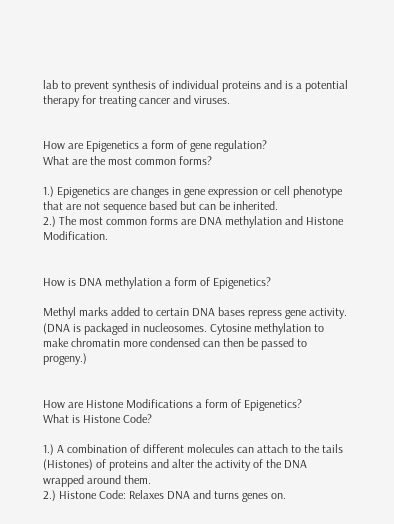lab to prevent synthesis of individual proteins and is a potential therapy for treating cancer and viruses.


How are Epigenetics a form of gene regulation?
What are the most common forms?

1.) Epigenetics are changes in gene expression or cell phenotype that are not sequence based but can be inherited.
2.) The most common forms are DNA methylation and Histone Modification.


How is DNA methylation a form of Epigenetics?

Methyl marks added to certain DNA bases repress gene activity.
(DNA is packaged in nucleosomes. Cytosine methylation to make chromatin more condensed can then be passed to progeny.)


How are Histone Modifications a form of Epigenetics?
What is Histone Code?

1.) A combination of different molecules can attach to the tails (Histones) of proteins and alter the activity of the DNA wrapped around them.
2.) Histone Code: Relaxes DNA and turns genes on.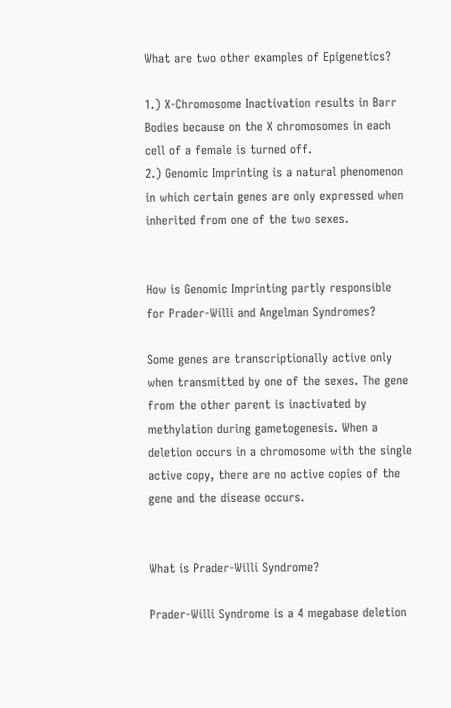What are two other examples of Epigenetics?

1.) X-Chromosome Inactivation results in Barr Bodies because on the X chromosomes in each cell of a female is turned off.
2.) Genomic Imprinting is a natural phenomenon in which certain genes are only expressed when inherited from one of the two sexes.


How is Genomic Imprinting partly responsible for Prader-Willi and Angelman Syndromes?

Some genes are transcriptionally active only when transmitted by one of the sexes. The gene from the other parent is inactivated by methylation during gametogenesis. When a deletion occurs in a chromosome with the single active copy, there are no active copies of the gene and the disease occurs.


What is Prader-Willi Syndrome?

Prader-Willi Syndrome is a 4 megabase deletion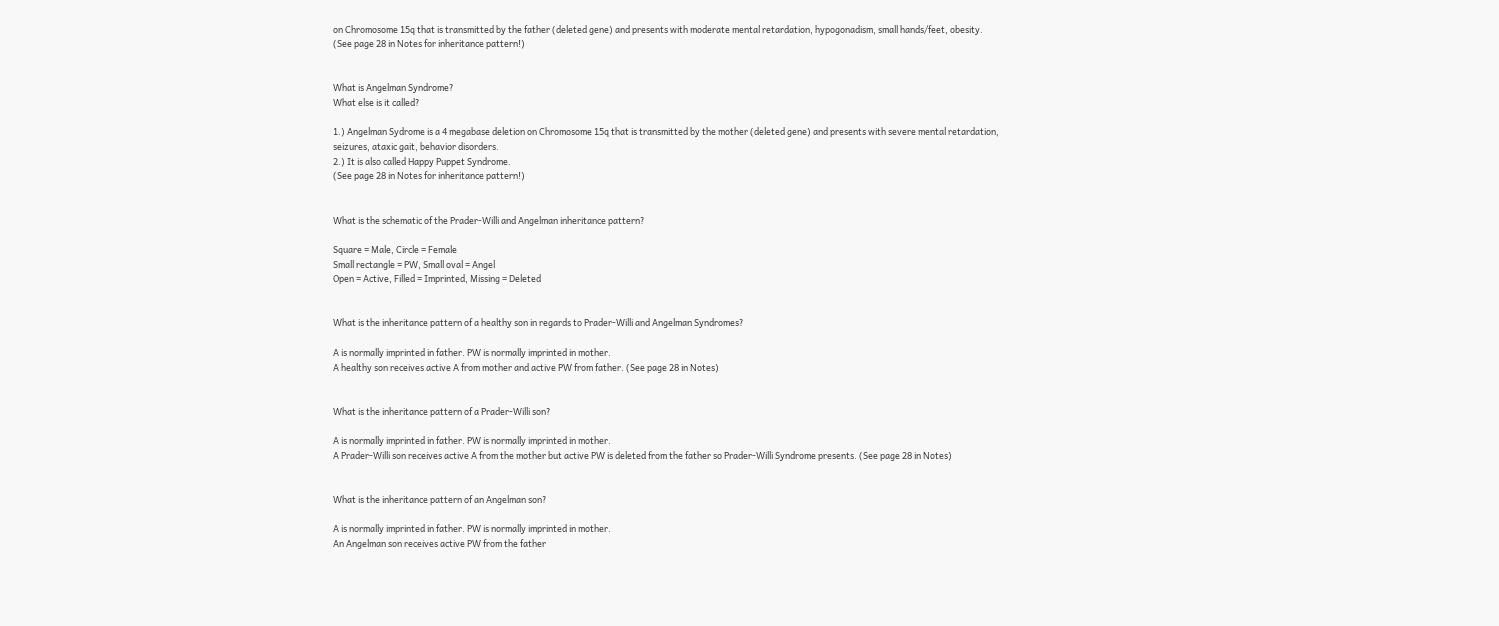on Chromosome 15q that is transmitted by the father (deleted gene) and presents with moderate mental retardation, hypogonadism, small hands/feet, obesity.
(See page 28 in Notes for inheritance pattern!)


What is Angelman Syndrome?
What else is it called?

1.) Angelman Sydrome is a 4 megabase deletion on Chromosome 15q that is transmitted by the mother (deleted gene) and presents with severe mental retardation, seizures, ataxic gait, behavior disorders.
2.) It is also called Happy Puppet Syndrome.
(See page 28 in Notes for inheritance pattern!)


What is the schematic of the Prader-Willi and Angelman inheritance pattern?

Square = Male, Circle = Female
Small rectangle = PW, Small oval = Angel
Open = Active, Filled = Imprinted, Missing = Deleted


What is the inheritance pattern of a healthy son in regards to Prader-Willi and Angelman Syndromes?

A is normally imprinted in father. PW is normally imprinted in mother.
A healthy son receives active A from mother and active PW from father. (See page 28 in Notes)


What is the inheritance pattern of a Prader-Willi son?

A is normally imprinted in father. PW is normally imprinted in mother.
A Prader-Willi son receives active A from the mother but active PW is deleted from the father so Prader-Willi Syndrome presents. (See page 28 in Notes)


What is the inheritance pattern of an Angelman son?

A is normally imprinted in father. PW is normally imprinted in mother.
An Angelman son receives active PW from the father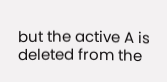but the active A is deleted from the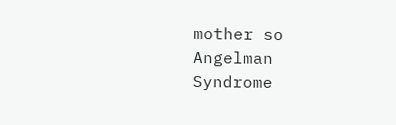mother so Angelman Syndrome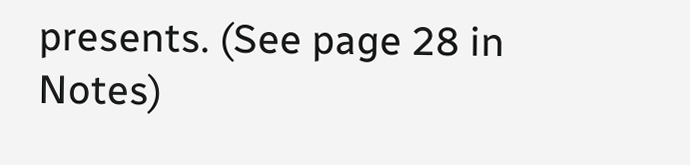presents. (See page 28 in Notes)